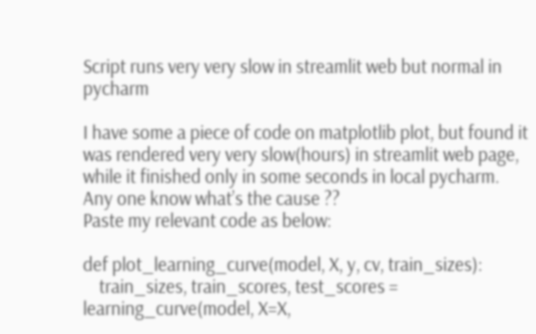Script runs very very slow in streamlit web but normal in pycharm

I have some a piece of code on matplotlib plot, but found it was rendered very very slow(hours) in streamlit web page, while it finished only in some seconds in local pycharm.
Any one know what’s the cause ??
Paste my relevant code as below:

def plot_learning_curve(model, X, y, cv, train_sizes):
    train_sizes, train_scores, test_scores = learning_curve(model, X=X,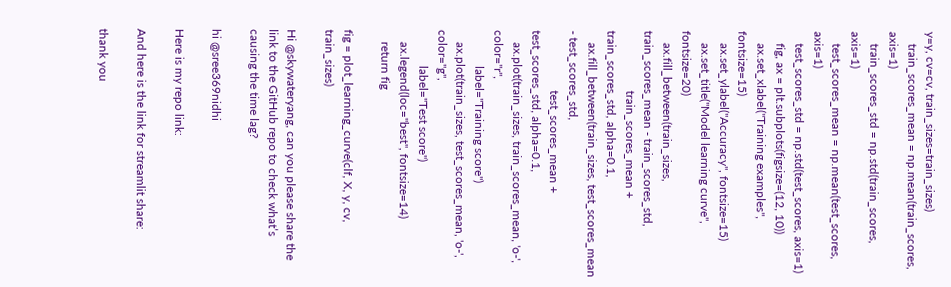y=y, cv=cv, train_sizes=train_sizes)
    train_scores_mean = np.mean(train_scores, axis=1)
    train_scores_std = np.std(train_scores, axis=1)
    test_scores_mean = np.mean(test_scores, axis=1)
    test_scores_std = np.std(test_scores, axis=1)
    fig, ax = plt.subplots(figsize=(12, 10))
    ax.set_xlabel("Training examples", fontsize=15)
    ax.set_ylabel("Accuracy", fontsize=15)
    ax.set_title("Model learning curve", fontsize=20)
    ax.fill_between(train_sizes, train_scores_mean - train_scores_std,
                    train_scores_mean + train_scores_std, alpha=0.1,
    ax.fill_between(train_sizes, test_scores_mean - test_scores_std,
                    test_scores_mean + test_scores_std, alpha=0.1,
    ax.plot(train_sizes, train_scores_mean, 'o-', color="r",
            label="Training score")
    ax.plot(train_sizes, test_scores_mean, 'o-', color="g",
            label="Test score")
    ax.legend(loc="best", fontsize=14)
    return fig

fig = plot_learning_curve(clf, X, y, cv, train_sizes)

Hi @skywateryang, can you please share the link to the GitHub repo to check what’s causing the time lag?

hi @sree369nidhi

Here is my repo link:

And here is the link for streamlit share:

thank you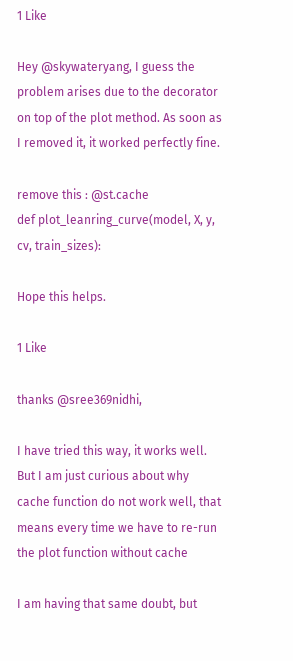1 Like

Hey @skywateryang, I guess the problem arises due to the decorator on top of the plot method. As soon as I removed it, it worked perfectly fine.

remove this : @st.cache
def plot_leanring_curve(model, X, y, cv, train_sizes):

Hope this helps.

1 Like

thanks @sree369nidhi,

I have tried this way, it works well.
But I am just curious about why cache function do not work well, that means every time we have to re-run the plot function without cache

I am having that same doubt, but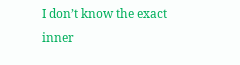I don’t know the exact inner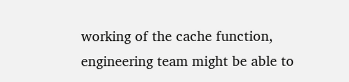working of the cache function, engineering team might be able to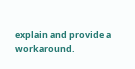explain and provide a workaround.